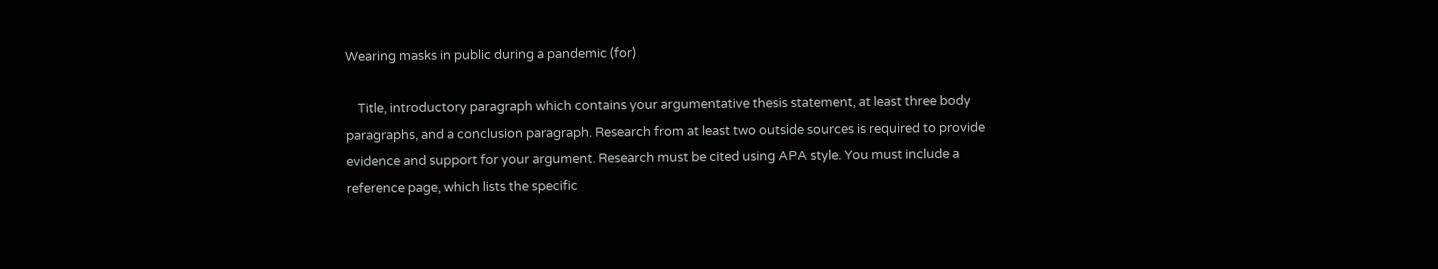Wearing masks in public during a pandemic (for)

    Title, introductory paragraph which contains your argumentative thesis statement, at least three body paragraphs, and a conclusion paragraph. Research from at least two outside sources is required to provide evidence and support for your argument. Research must be cited using APA style. You must include a reference page, which lists the specific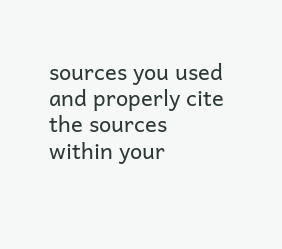sources you used and properly cite the sources within your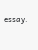essay.